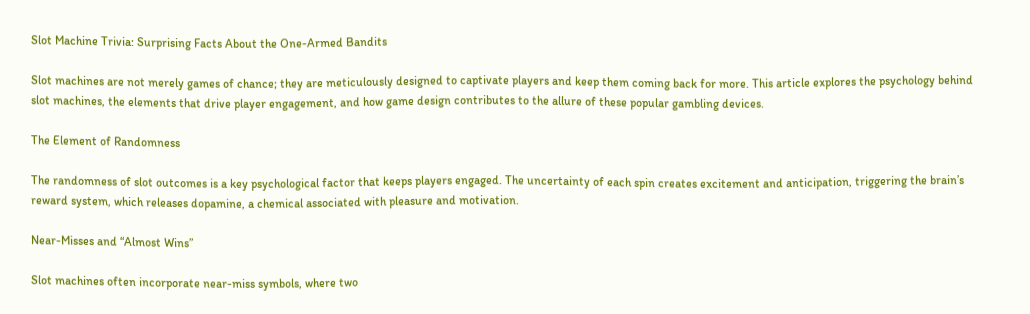Slot Machine Trivia: Surprising Facts About the One-Armed Bandits

Slot machines are not merely games of chance; they are meticulously designed to captivate players and keep them coming back for more. This article explores the psychology behind slot machines, the elements that drive player engagement, and how game design contributes to the allure of these popular gambling devices.

The Element of Randomness

The randomness of slot outcomes is a key psychological factor that keeps players engaged. The uncertainty of each spin creates excitement and anticipation, triggering the brain’s reward system, which releases dopamine, a chemical associated with pleasure and motivation.

Near-Misses and “Almost Wins”

Slot machines often incorporate near-miss symbols, where two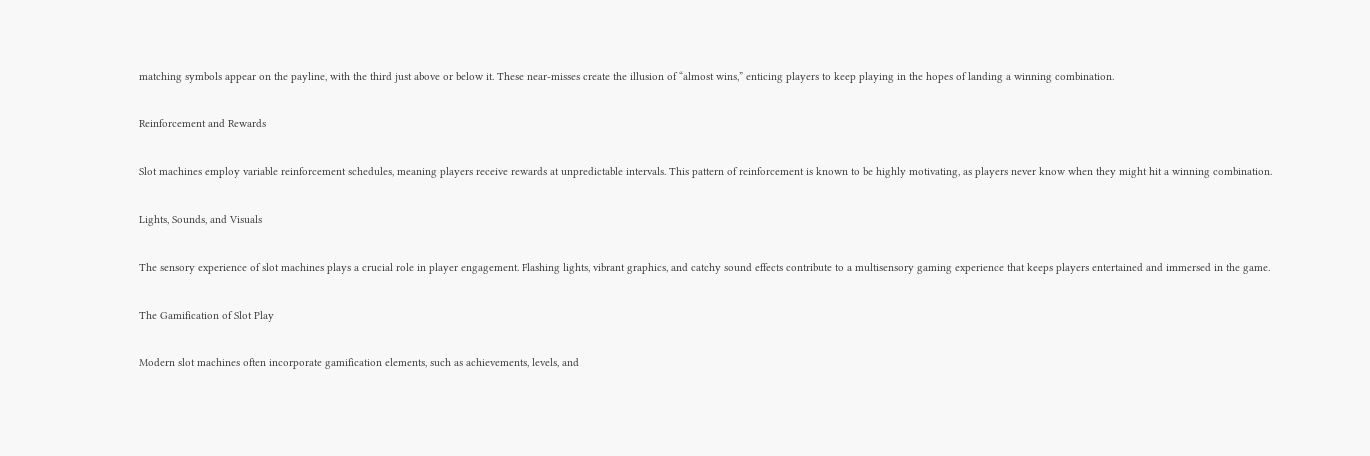matching symbols appear on the payline, with the third just above or below it. These near-misses create the illusion of “almost wins,” enticing players to keep playing in the hopes of landing a winning combination.

Reinforcement and Rewards

Slot machines employ variable reinforcement schedules, meaning players receive rewards at unpredictable intervals. This pattern of reinforcement is known to be highly motivating, as players never know when they might hit a winning combination.

Lights, Sounds, and Visuals

The sensory experience of slot machines plays a crucial role in player engagement. Flashing lights, vibrant graphics, and catchy sound effects contribute to a multisensory gaming experience that keeps players entertained and immersed in the game.

The Gamification of Slot Play

Modern slot machines often incorporate gamification elements, such as achievements, levels, and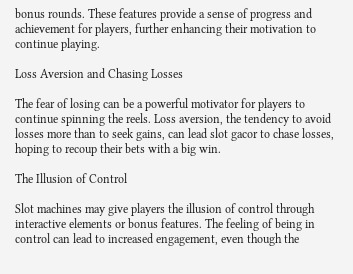bonus rounds. These features provide a sense of progress and achievement for players, further enhancing their motivation to continue playing.

Loss Aversion and Chasing Losses

The fear of losing can be a powerful motivator for players to continue spinning the reels. Loss aversion, the tendency to avoid losses more than to seek gains, can lead slot gacor to chase losses, hoping to recoup their bets with a big win.

The Illusion of Control

Slot machines may give players the illusion of control through interactive elements or bonus features. The feeling of being in control can lead to increased engagement, even though the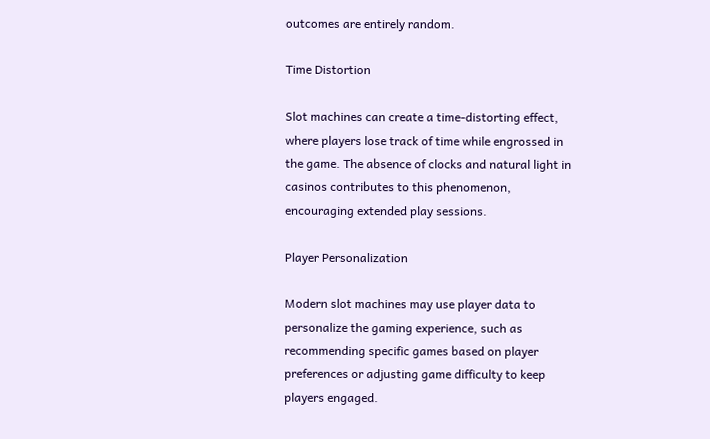outcomes are entirely random.

Time Distortion

Slot machines can create a time-distorting effect, where players lose track of time while engrossed in the game. The absence of clocks and natural light in casinos contributes to this phenomenon, encouraging extended play sessions.

Player Personalization

Modern slot machines may use player data to personalize the gaming experience, such as recommending specific games based on player preferences or adjusting game difficulty to keep players engaged.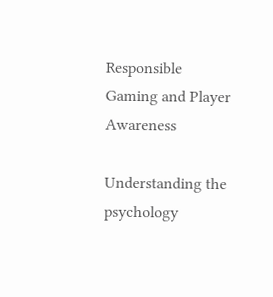Responsible Gaming and Player Awareness

Understanding the psychology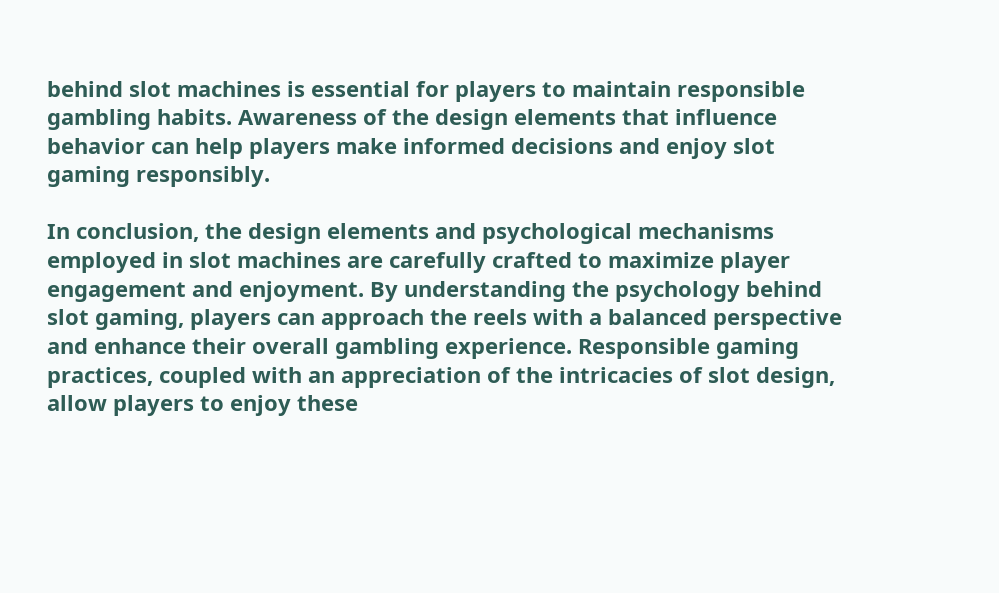behind slot machines is essential for players to maintain responsible gambling habits. Awareness of the design elements that influence behavior can help players make informed decisions and enjoy slot gaming responsibly.

In conclusion, the design elements and psychological mechanisms employed in slot machines are carefully crafted to maximize player engagement and enjoyment. By understanding the psychology behind slot gaming, players can approach the reels with a balanced perspective and enhance their overall gambling experience. Responsible gaming practices, coupled with an appreciation of the intricacies of slot design, allow players to enjoy these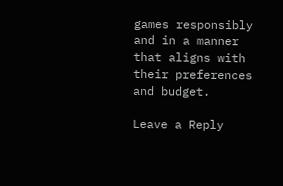games responsibly and in a manner that aligns with their preferences and budget.

Leave a Reply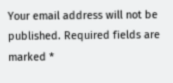Your email address will not be published. Required fields are marked *